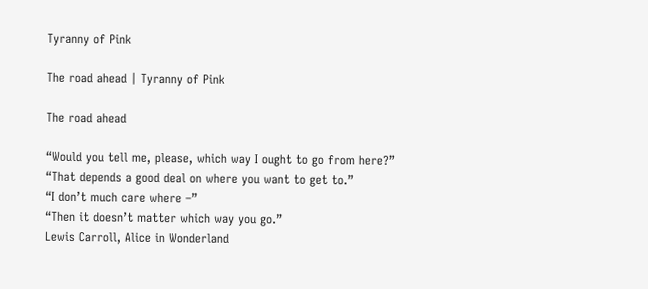Tyranny of Pink

The road ahead | Tyranny of Pink

The road ahead

“Would you tell me, please, which way I ought to go from here?”
“That depends a good deal on where you want to get to.”
“I don’t much care where –”
“Then it doesn’t matter which way you go.”
Lewis Carroll, Alice in Wonderland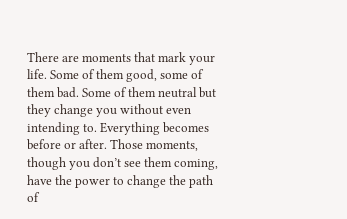There are moments that mark your life. Some of them good, some of them bad. Some of them neutral but they change you without even intending to. Everything becomes before or after. Those moments, though you don’t see them coming, have the power to change the path of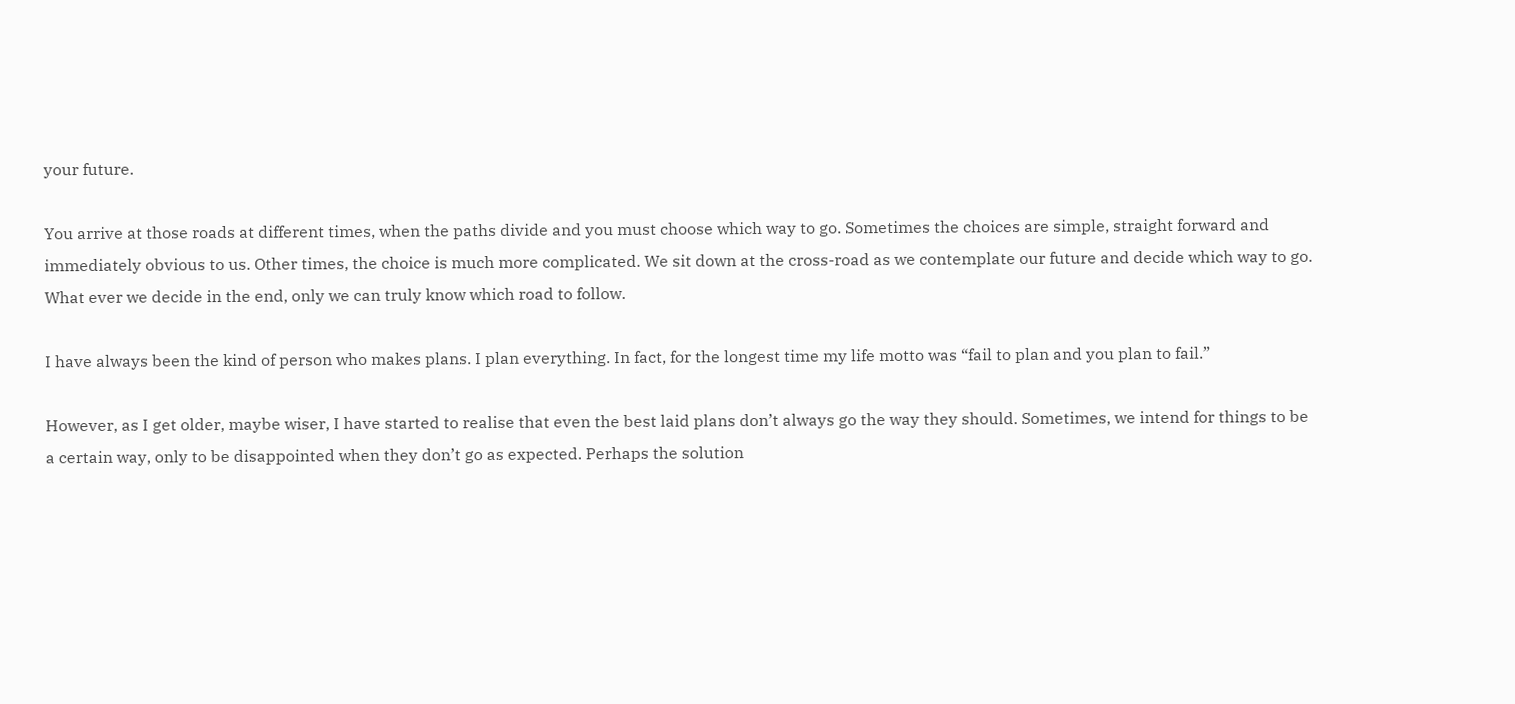your future.

You arrive at those roads at different times, when the paths divide and you must choose which way to go. Sometimes the choices are simple, straight forward and immediately obvious to us. Other times, the choice is much more complicated. We sit down at the cross-road as we contemplate our future and decide which way to go. What ever we decide in the end, only we can truly know which road to follow.

I have always been the kind of person who makes plans. I plan everything. In fact, for the longest time my life motto was “fail to plan and you plan to fail.”

However, as I get older, maybe wiser, I have started to realise that even the best laid plans don’t always go the way they should. Sometimes, we intend for things to be a certain way, only to be disappointed when they don’t go as expected. Perhaps the solution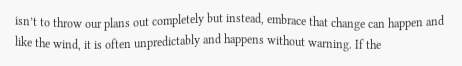isn’t to throw our plans out completely but instead, embrace that change can happen and like the wind, it is often unpredictably and happens without warning. If the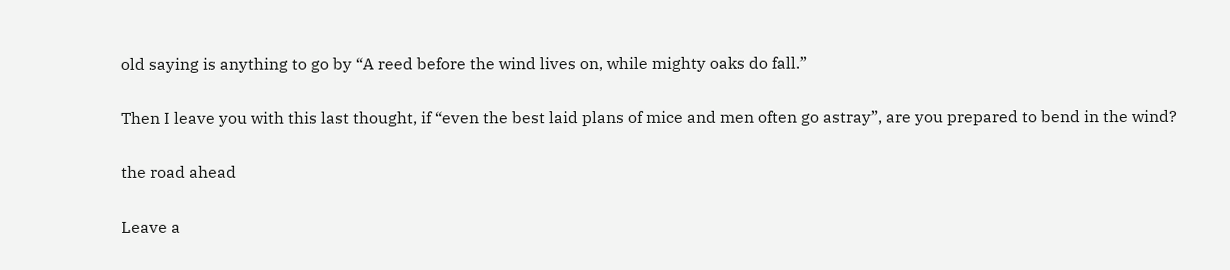old saying is anything to go by “A reed before the wind lives on, while mighty oaks do fall.”

Then I leave you with this last thought, if “even the best laid plans of mice and men often go astray”, are you prepared to bend in the wind?

the road ahead

Leave a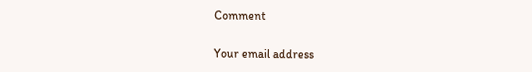Comment

Your email address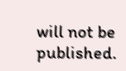will not be published.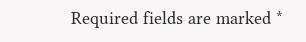Required fields are marked *